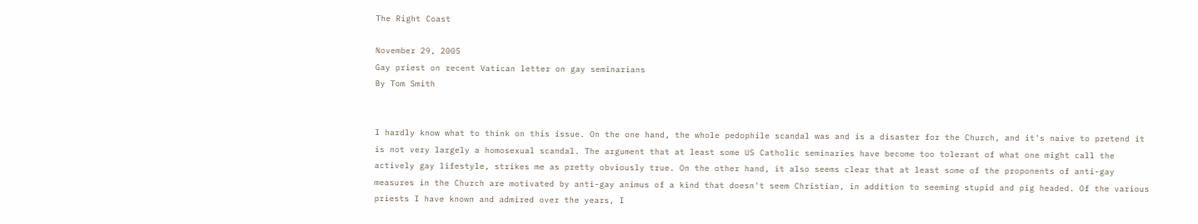The Right Coast

November 29, 2005
Gay priest on recent Vatican letter on gay seminarians
By Tom Smith


I hardly know what to think on this issue. On the one hand, the whole pedophile scandal was and is a disaster for the Church, and it's naive to pretend it is not very largely a homosexual scandal. The argument that at least some US Catholic seminaries have become too tolerant of what one might call the actively gay lifestyle, strikes me as pretty obviously true. On the other hand, it also seems clear that at least some of the proponents of anti-gay measures in the Church are motivated by anti-gay animus of a kind that doesn't seem Christian, in addition to seeming stupid and pig headed. Of the various priests I have known and admired over the years, I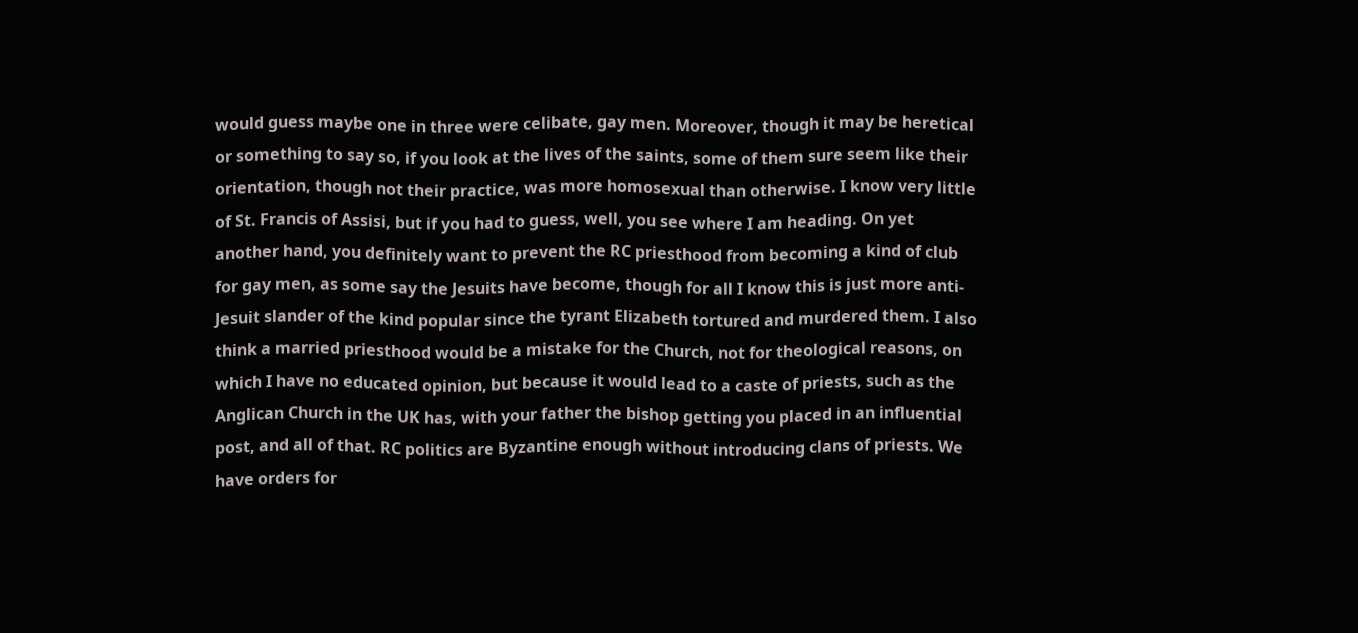would guess maybe one in three were celibate, gay men. Moreover, though it may be heretical or something to say so, if you look at the lives of the saints, some of them sure seem like their orientation, though not their practice, was more homosexual than otherwise. I know very little of St. Francis of Assisi, but if you had to guess, well, you see where I am heading. On yet another hand, you definitely want to prevent the RC priesthood from becoming a kind of club for gay men, as some say the Jesuits have become, though for all I know this is just more anti-Jesuit slander of the kind popular since the tyrant Elizabeth tortured and murdered them. I also think a married priesthood would be a mistake for the Church, not for theological reasons, on which I have no educated opinion, but because it would lead to a caste of priests, such as the Anglican Church in the UK has, with your father the bishop getting you placed in an influential post, and all of that. RC politics are Byzantine enough without introducing clans of priests. We have orders for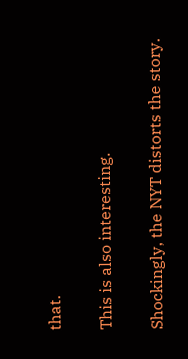that.

This is also interesting.

Shockingly, the NYT distorts the story.